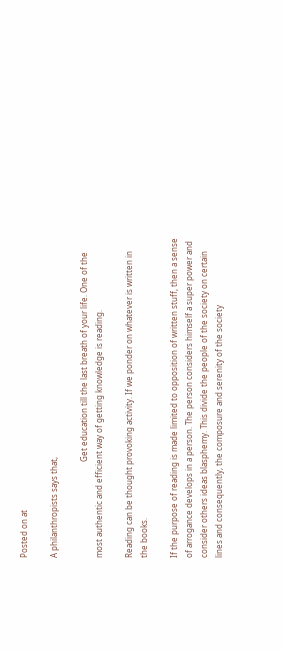Posted on at

A philanthropists says that,

                                                Get education till the last breath of your life. One of the most authentic and efficient way of getting knowledge is reading.

Reading can be thought provoking activity. If we ponder on whatever is written in the books.

If the purpose of reading is made limited to opposition of written stuff, then a sense of arrogance develops in a person. The person considers himself a super power and consider others ideas blasphemy. This divide the people of the society on certain lines and consequently, the composure and serenity of the society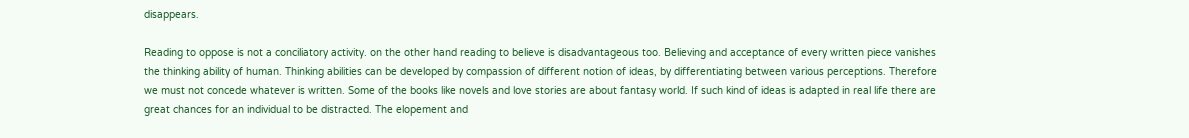disappears.

Reading to oppose is not a conciliatory activity. on the other hand reading to believe is disadvantageous too. Believing and acceptance of every written piece vanishes the thinking ability of human. Thinking abilities can be developed by compassion of different notion of ideas, by differentiating between various perceptions. Therefore we must not concede whatever is written. Some of the books like novels and love stories are about fantasy world. If such kind of ideas is adapted in real life there are great chances for an individual to be distracted. The elopement and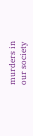murders in our society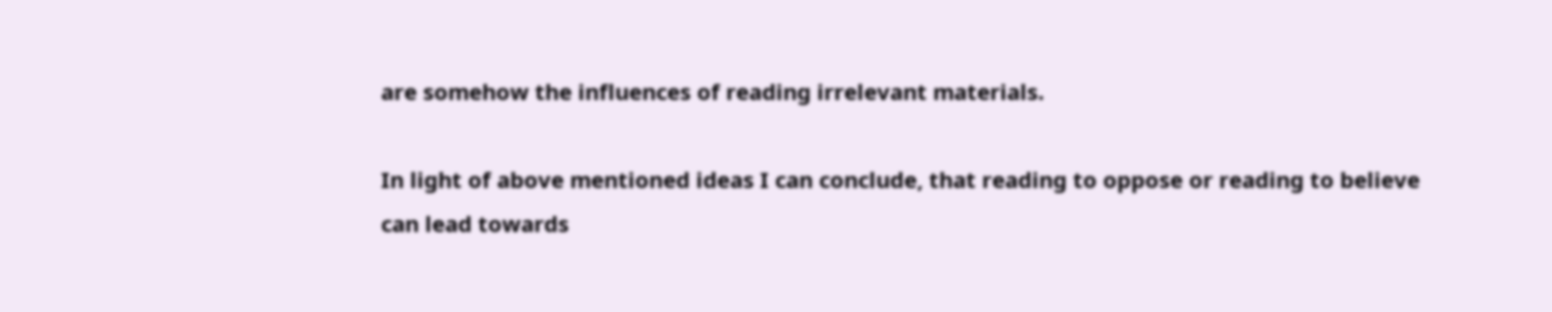are somehow the influences of reading irrelevant materials.

In light of above mentioned ideas I can conclude, that reading to oppose or reading to believe can lead towards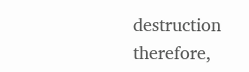destruction therefore,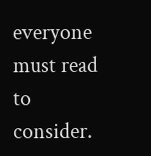everyone must read to consider.